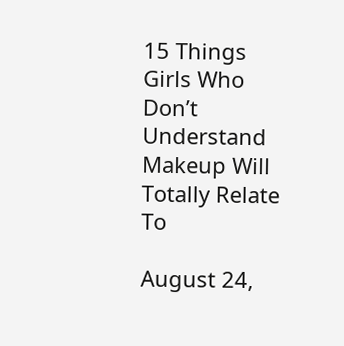15 Things Girls Who Don’t Understand Makeup Will Totally Relate To

August 24,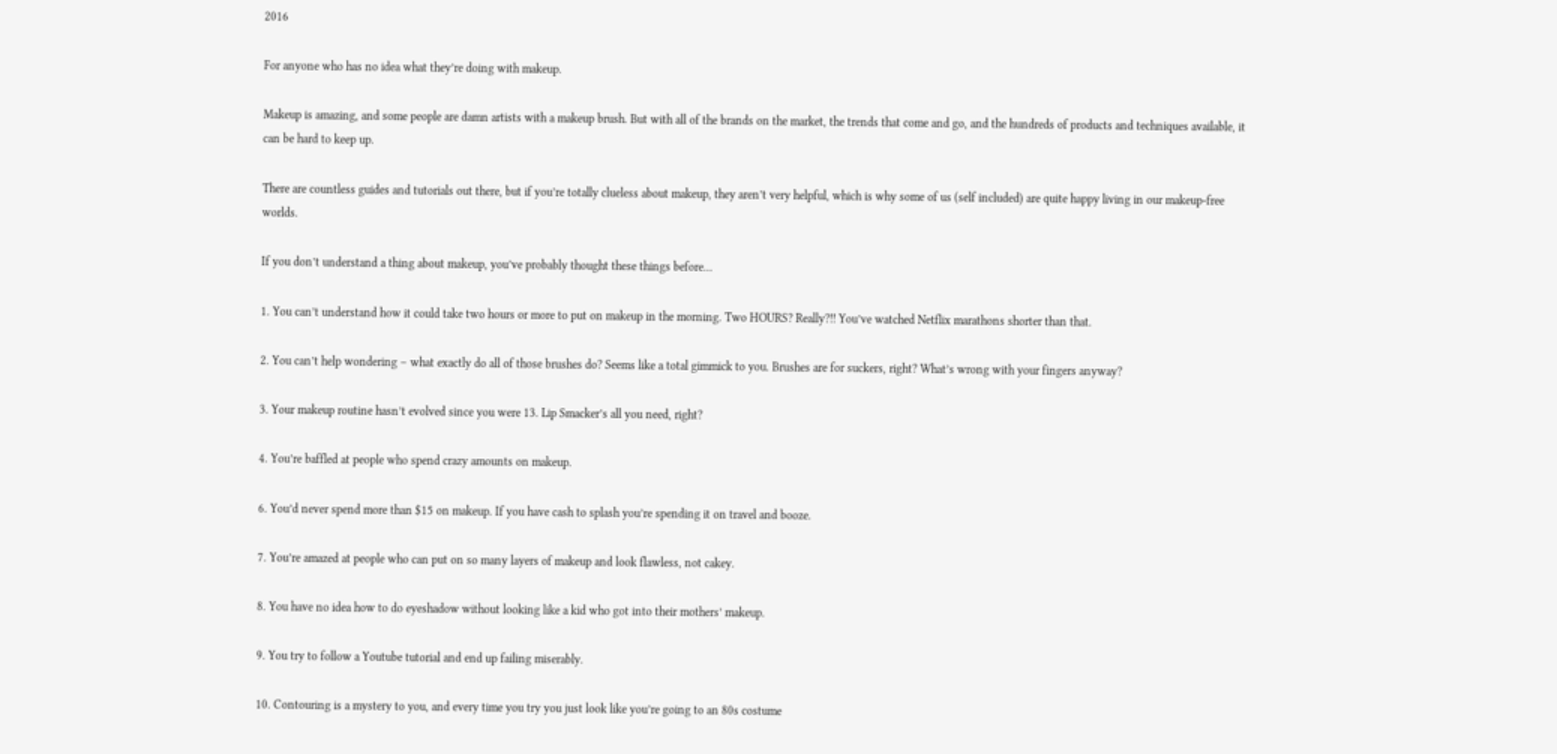2016

For anyone who has no idea what they’re doing with makeup.

Makeup is amazing, and some people are damn artists with a makeup brush. But with all of the brands on the market, the trends that come and go, and the hundreds of products and techniques available, it can be hard to keep up.

There are countless guides and tutorials out there, but if you’re totally clueless about makeup, they aren’t very helpful, which is why some of us (self included) are quite happy living in our makeup-free worlds.

If you don’t understand a thing about makeup, you’ve probably thought these things before…

1. You can’t understand how it could take two hours or more to put on makeup in the morning. Two HOURS? Really?!! You’ve watched Netflix marathons shorter than that.

2. You can’t help wondering – what exactly do all of those brushes do? Seems like a total gimmick to you. Brushes are for suckers, right? What’s wrong with your fingers anyway?

3. Your makeup routine hasn’t evolved since you were 13. Lip Smacker’s all you need, right?

4. You’re baffled at people who spend crazy amounts on makeup.

6. You’d never spend more than $15 on makeup. If you have cash to splash you’re spending it on travel and booze.

7. You’re amazed at people who can put on so many layers of makeup and look flawless, not cakey.

8. You have no idea how to do eyeshadow without looking like a kid who got into their mothers’ makeup.

9. You try to follow a Youtube tutorial and end up failing miserably.

10. Contouring is a mystery to you, and every time you try you just look like you’re going to an 80s costume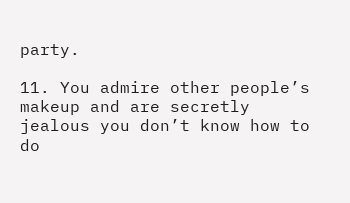party.

11. You admire other people’s makeup and are secretly jealous you don’t know how to do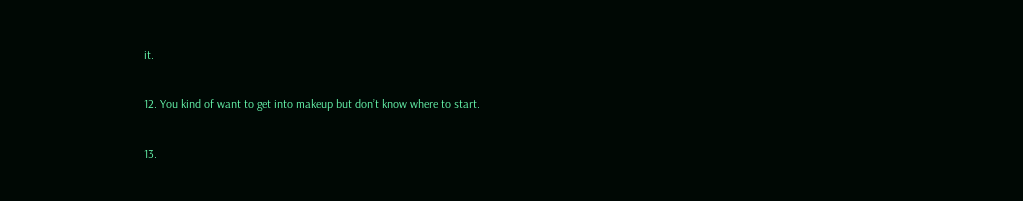it.

12. You kind of want to get into makeup but don’t know where to start.

13.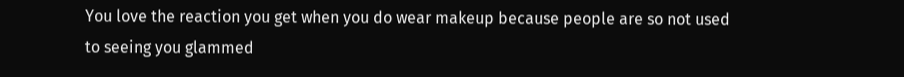You love the reaction you get when you do wear makeup because people are so not used to seeing you glammed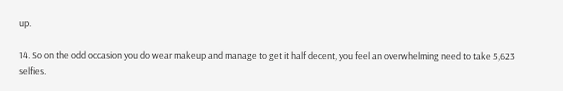up.

14. So on the odd occasion you do wear makeup and manage to get it half decent, you feel an overwhelming need to take 5,623 selfies.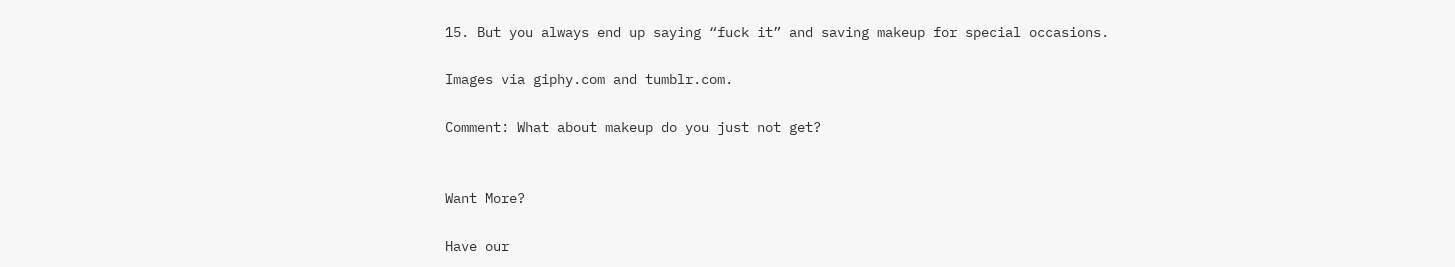15. But you always end up saying “fuck it” and saving makeup for special occasions.

Images via giphy.com and tumblr.com.

Comment: What about makeup do you just not get?


Want More?

Have our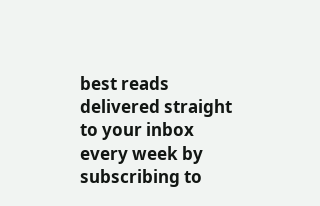best reads delivered straight to your inbox every week by subscribing to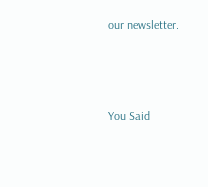our newsletter.



You Said